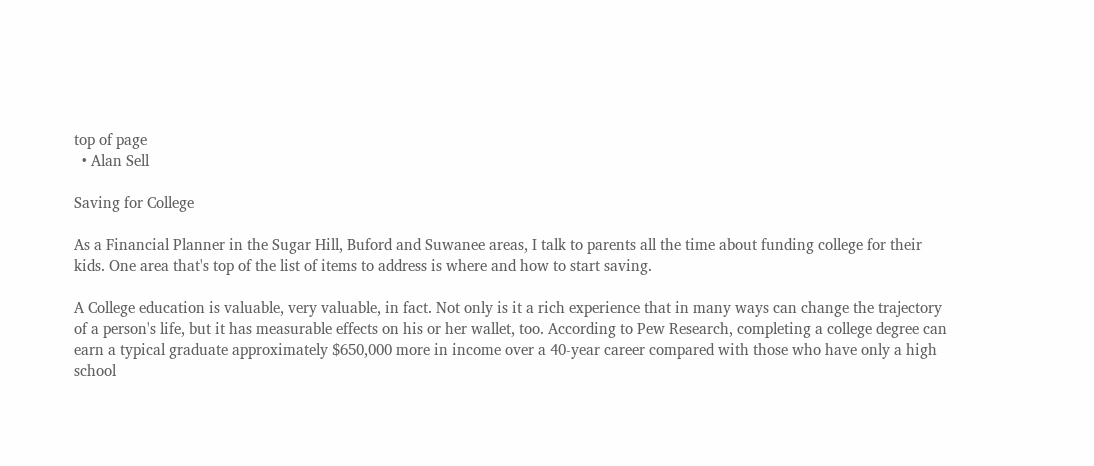top of page
  • Alan Sell

Saving for College

As a Financial Planner in the Sugar Hill, Buford and Suwanee areas, I talk to parents all the time about funding college for their kids. One area that's top of the list of items to address is where and how to start saving.

A College education is valuable, very valuable, in fact. Not only is it a rich experience that in many ways can change the trajectory of a person's life, but it has measurable effects on his or her wallet, too. According to Pew Research, completing a college degree can earn a typical graduate approximately $650,000 more in income over a 40-year career compared with those who have only a high school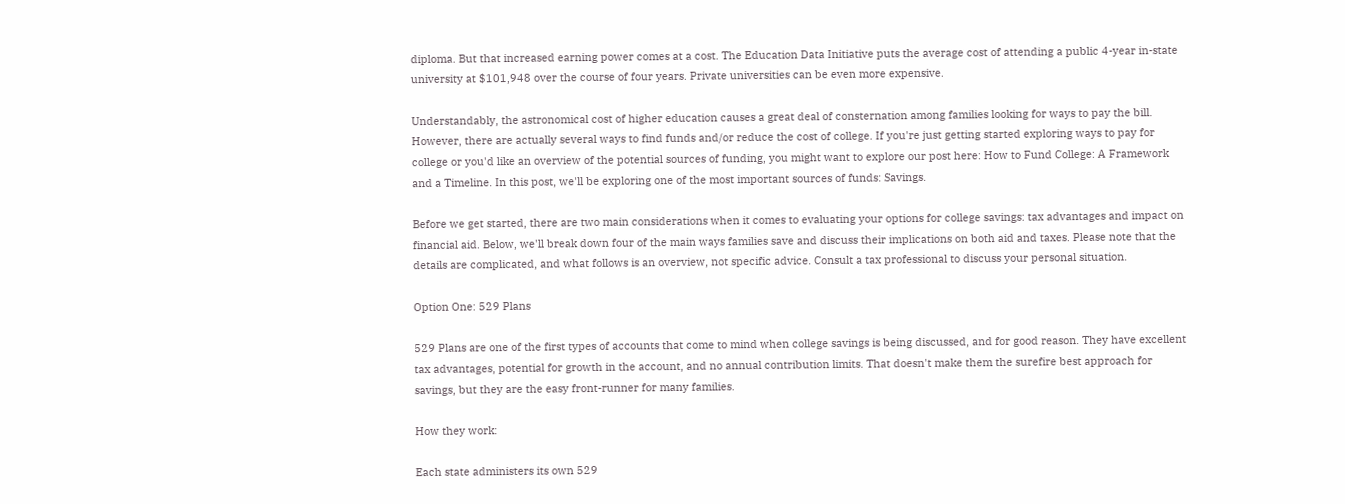diploma. But that increased earning power comes at a cost. The Education Data Initiative puts the average cost of attending a public 4-year in-state university at $101,948 over the course of four years. Private universities can be even more expensive.

Understandably, the astronomical cost of higher education causes a great deal of consternation among families looking for ways to pay the bill. However, there are actually several ways to find funds and/or reduce the cost of college. If you're just getting started exploring ways to pay for college or you'd like an overview of the potential sources of funding, you might want to explore our post here: How to Fund College: A Framework and a Timeline. In this post, we'll be exploring one of the most important sources of funds: Savings.

Before we get started, there are two main considerations when it comes to evaluating your options for college savings: tax advantages and impact on financial aid. Below, we'll break down four of the main ways families save and discuss their implications on both aid and taxes. Please note that the details are complicated, and what follows is an overview, not specific advice. Consult a tax professional to discuss your personal situation.

Option One: 529 Plans

529 Plans are one of the first types of accounts that come to mind when college savings is being discussed, and for good reason. They have excellent tax advantages, potential for growth in the account, and no annual contribution limits. That doesn't make them the surefire best approach for savings, but they are the easy front-runner for many families.

How they work:

Each state administers its own 529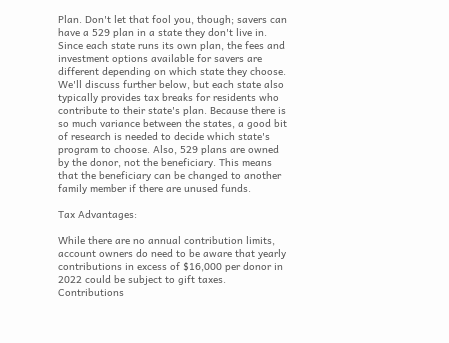Plan. Don't let that fool you, though; savers can have a 529 plan in a state they don't live in. Since each state runs its own plan, the fees and investment options available for savers are different depending on which state they choose. We'll discuss further below, but each state also typically provides tax breaks for residents who contribute to their state's plan. Because there is so much variance between the states, a good bit of research is needed to decide which state's program to choose. Also, 529 plans are owned by the donor, not the beneficiary. This means that the beneficiary can be changed to another family member if there are unused funds.

Tax Advantages:

While there are no annual contribution limits, account owners do need to be aware that yearly contributions in excess of $16,000 per donor in 2022 could be subject to gift taxes. Contributions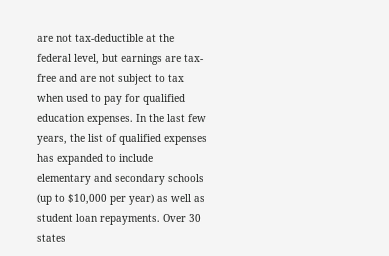are not tax-deductible at the federal level, but earnings are tax-free and are not subject to tax when used to pay for qualified education expenses. In the last few years, the list of qualified expenses has expanded to include elementary and secondary schools (up to $10,000 per year) as well as student loan repayments. Over 30 states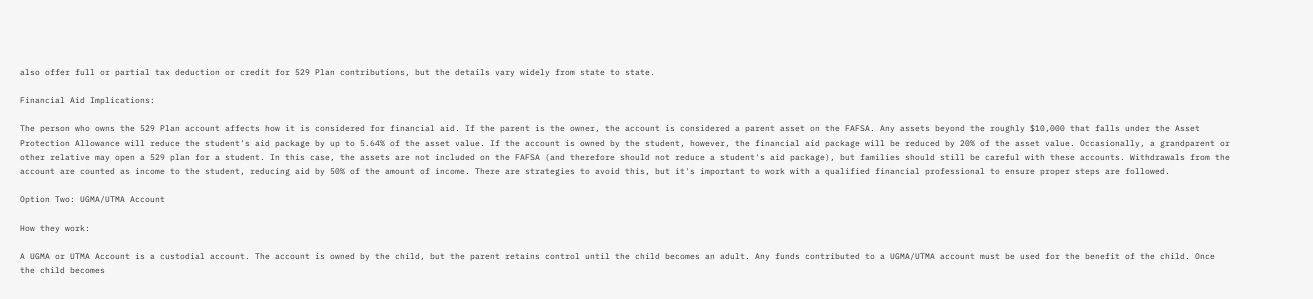also offer full or partial tax deduction or credit for 529 Plan contributions, but the details vary widely from state to state.

Financial Aid Implications:

The person who owns the 529 Plan account affects how it is considered for financial aid. If the parent is the owner, the account is considered a parent asset on the FAFSA. Any assets beyond the roughly $10,000 that falls under the Asset Protection Allowance will reduce the student's aid package by up to 5.64% of the asset value. If the account is owned by the student, however, the financial aid package will be reduced by 20% of the asset value. Occasionally, a grandparent or other relative may open a 529 plan for a student. In this case, the assets are not included on the FAFSA (and therefore should not reduce a student's aid package), but families should still be careful with these accounts. Withdrawals from the account are counted as income to the student, reducing aid by 50% of the amount of income. There are strategies to avoid this, but it's important to work with a qualified financial professional to ensure proper steps are followed.

Option Two: UGMA/UTMA Account

How they work:

A UGMA or UTMA Account is a custodial account. The account is owned by the child, but the parent retains control until the child becomes an adult. Any funds contributed to a UGMA/UTMA account must be used for the benefit of the child. Once the child becomes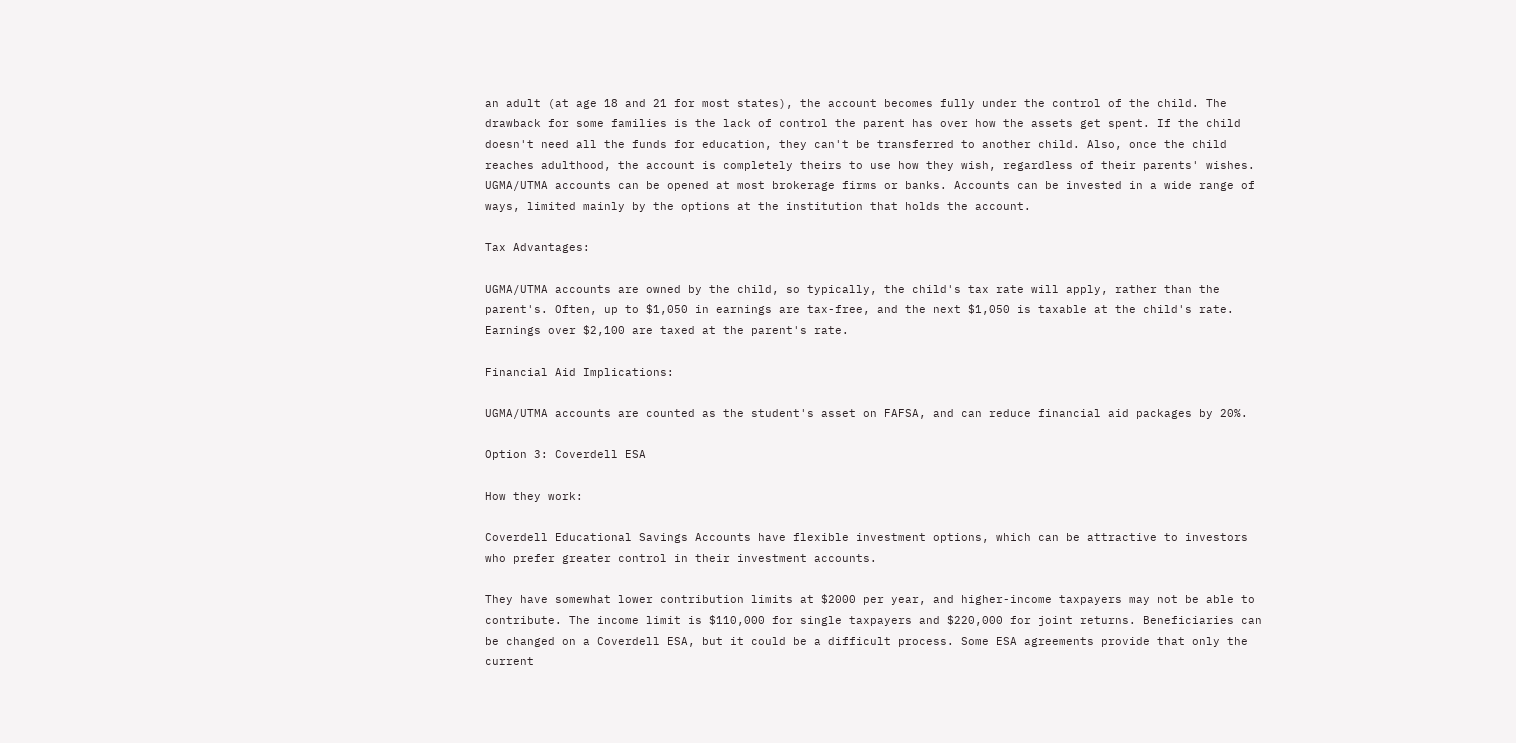an adult (at age 18 and 21 for most states), the account becomes fully under the control of the child. The drawback for some families is the lack of control the parent has over how the assets get spent. If the child doesn't need all the funds for education, they can't be transferred to another child. Also, once the child reaches adulthood, the account is completely theirs to use how they wish, regardless of their parents' wishes. UGMA/UTMA accounts can be opened at most brokerage firms or banks. Accounts can be invested in a wide range of ways, limited mainly by the options at the institution that holds the account.

Tax Advantages:

UGMA/UTMA accounts are owned by the child, so typically, the child's tax rate will apply, rather than the parent's. Often, up to $1,050 in earnings are tax-free, and the next $1,050 is taxable at the child's rate. Earnings over $2,100 are taxed at the parent's rate.

Financial Aid Implications:

UGMA/UTMA accounts are counted as the student's asset on FAFSA, and can reduce financial aid packages by 20%.

Option 3: Coverdell ESA

How they work:

Coverdell Educational Savings Accounts have flexible investment options, which can be attractive to investors who prefer greater control in their investment accounts.

They have somewhat lower contribution limits at $2000 per year, and higher-income taxpayers may not be able to contribute. The income limit is $110,000 for single taxpayers and $220,000 for joint returns. Beneficiaries can be changed on a Coverdell ESA, but it could be a difficult process. Some ESA agreements provide that only the current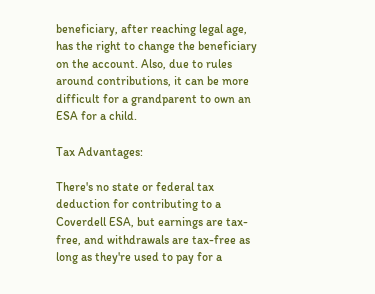beneficiary, after reaching legal age, has the right to change the beneficiary on the account. Also, due to rules around contributions, it can be more difficult for a grandparent to own an ESA for a child.

Tax Advantages:

There's no state or federal tax deduction for contributing to a Coverdell ESA, but earnings are tax-free, and withdrawals are tax-free as long as they're used to pay for a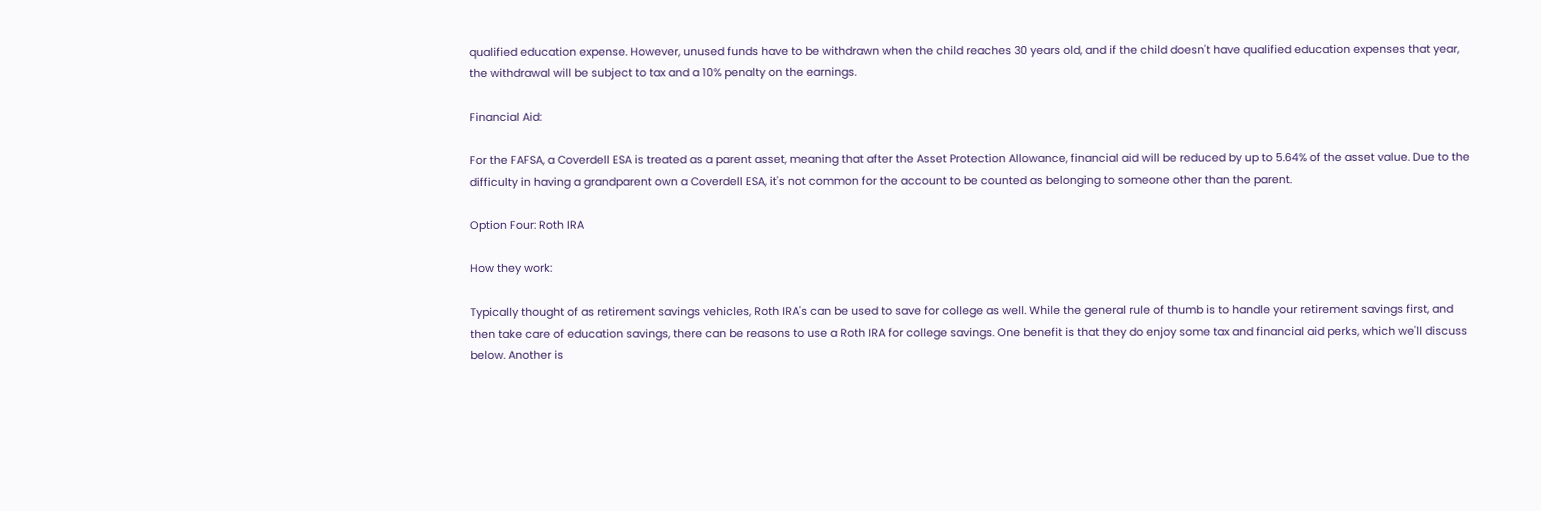qualified education expense. However, unused funds have to be withdrawn when the child reaches 30 years old, and if the child doesn't have qualified education expenses that year, the withdrawal will be subject to tax and a 10% penalty on the earnings.

Financial Aid:

For the FAFSA, a Coverdell ESA is treated as a parent asset, meaning that after the Asset Protection Allowance, financial aid will be reduced by up to 5.64% of the asset value. Due to the difficulty in having a grandparent own a Coverdell ESA, it's not common for the account to be counted as belonging to someone other than the parent.

Option Four: Roth IRA

How they work:

Typically thought of as retirement savings vehicles, Roth IRA's can be used to save for college as well. While the general rule of thumb is to handle your retirement savings first, and then take care of education savings, there can be reasons to use a Roth IRA for college savings. One benefit is that they do enjoy some tax and financial aid perks, which we'll discuss below. Another is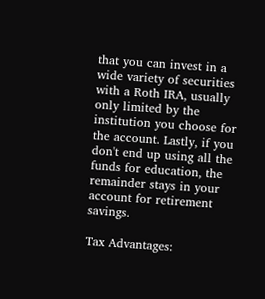that you can invest in a wide variety of securities with a Roth IRA, usually only limited by the institution you choose for the account. Lastly, if you don't end up using all the funds for education, the remainder stays in your account for retirement savings.

Tax Advantages: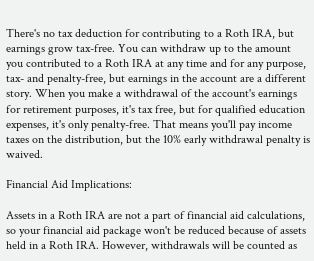There's no tax deduction for contributing to a Roth IRA, but earnings grow tax-free. You can withdraw up to the amount you contributed to a Roth IRA at any time and for any purpose, tax- and penalty-free, but earnings in the account are a different story. When you make a withdrawal of the account's earnings for retirement purposes, it's tax free, but for qualified education expenses, it's only penalty-free. That means you'll pay income taxes on the distribution, but the 10% early withdrawal penalty is waived.

Financial Aid Implications:

Assets in a Roth IRA are not a part of financial aid calculations, so your financial aid package won't be reduced because of assets held in a Roth IRA. However, withdrawals will be counted as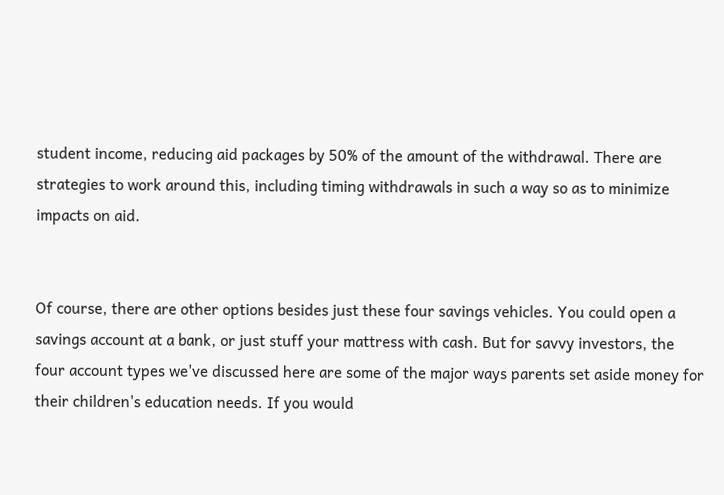student income, reducing aid packages by 50% of the amount of the withdrawal. There are strategies to work around this, including timing withdrawals in such a way so as to minimize impacts on aid.


Of course, there are other options besides just these four savings vehicles. You could open a savings account at a bank, or just stuff your mattress with cash. But for savvy investors, the four account types we've discussed here are some of the major ways parents set aside money for their children's education needs. If you would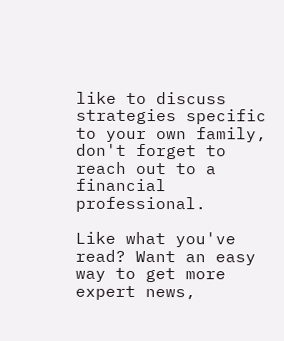like to discuss strategies specific to your own family, don't forget to reach out to a financial professional.

Like what you've read? Want an easy way to get more expert news,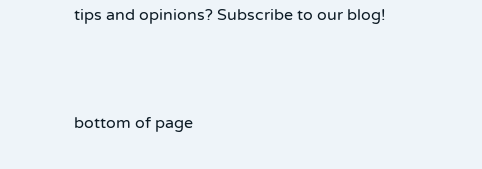tips and opinions? Subscribe to our blog!



bottom of page